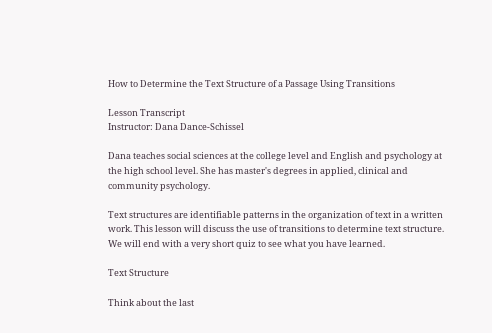How to Determine the Text Structure of a Passage Using Transitions

Lesson Transcript
Instructor: Dana Dance-Schissel

Dana teaches social sciences at the college level and English and psychology at the high school level. She has master's degrees in applied, clinical and community psychology.

Text structures are identifiable patterns in the organization of text in a written work. This lesson will discuss the use of transitions to determine text structure. We will end with a very short quiz to see what you have learned.

Text Structure

Think about the last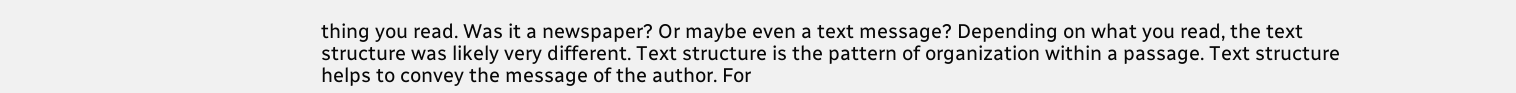thing you read. Was it a newspaper? Or maybe even a text message? Depending on what you read, the text structure was likely very different. Text structure is the pattern of organization within a passage. Text structure helps to convey the message of the author. For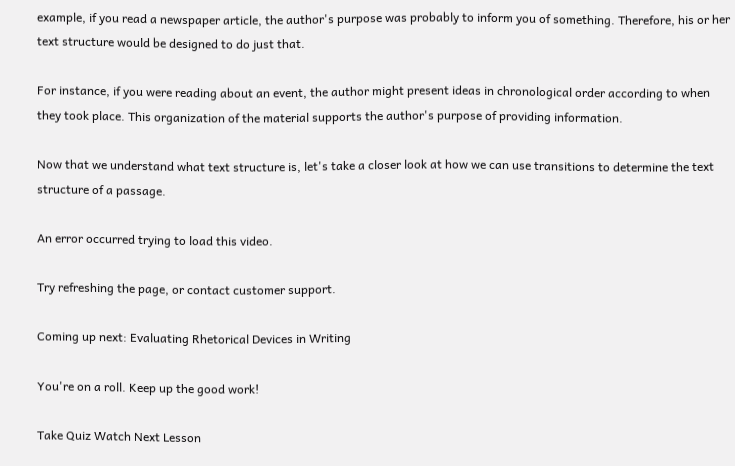example, if you read a newspaper article, the author's purpose was probably to inform you of something. Therefore, his or her text structure would be designed to do just that.

For instance, if you were reading about an event, the author might present ideas in chronological order according to when they took place. This organization of the material supports the author's purpose of providing information.

Now that we understand what text structure is, let's take a closer look at how we can use transitions to determine the text structure of a passage.

An error occurred trying to load this video.

Try refreshing the page, or contact customer support.

Coming up next: Evaluating Rhetorical Devices in Writing

You're on a roll. Keep up the good work!

Take Quiz Watch Next Lesson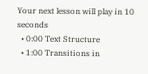Your next lesson will play in 10 seconds
  • 0:00 Text Structure
  • 1:00 Transitions in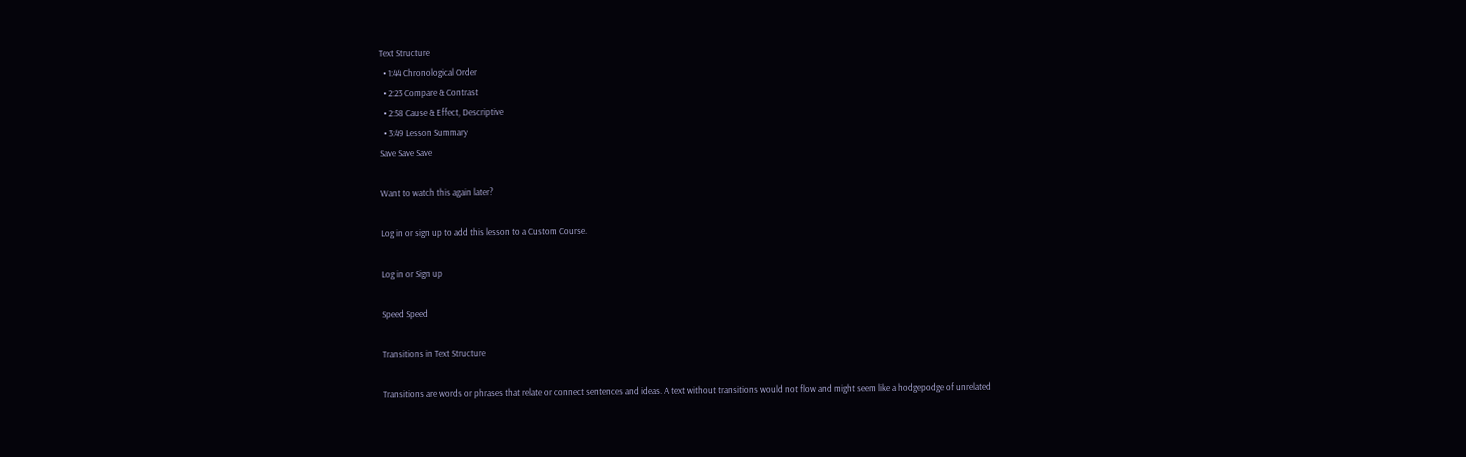Text Structure
  • 1:44 Chronological Order
  • 2:23 Compare & Contrast
  • 2:58 Cause & Effect, Descriptive
  • 3:49 Lesson Summary
Save Save Save

Want to watch this again later?

Log in or sign up to add this lesson to a Custom Course.

Log in or Sign up

Speed Speed

Transitions in Text Structure

Transitions are words or phrases that relate or connect sentences and ideas. A text without transitions would not flow and might seem like a hodgepodge of unrelated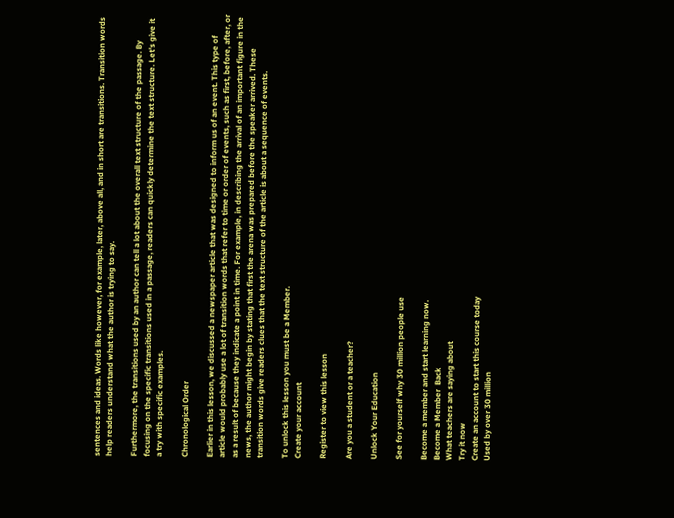sentences and ideas. Words like however, for example, later, above all, and in short are transitions. Transition words help readers understand what the author is trying to say.

Furthermore, the transitions used by an author can tell a lot about the overall text structure of the passage. By focusing on the specific transitions used in a passage, readers can quickly determine the text structure. Let's give it a try with specific examples.

Chronological Order

Earlier in this lesson, we discussed a newspaper article that was designed to inform us of an event. This type of article would probably use a lot of transition words that refer to time or order of events, such as first, before, after, or as a result of because they indicate a point in time. For example, in describing the arrival of an important figure in the news, the author might begin by stating that first the arena was prepared before the speaker arrived. These transition words give readers clues that the text structure of the article is about a sequence of events.

To unlock this lesson you must be a Member.
Create your account

Register to view this lesson

Are you a student or a teacher?

Unlock Your Education

See for yourself why 30 million people use

Become a member and start learning now.
Become a Member  Back
What teachers are saying about
Try it now
Create an account to start this course today
Used by over 30 million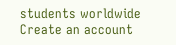students worldwide
Create an account